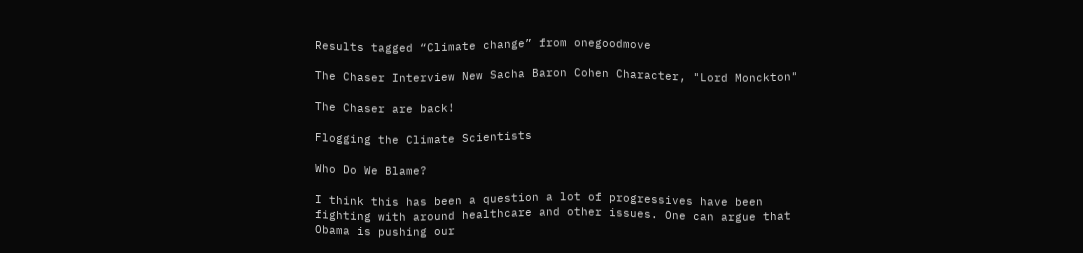Results tagged “Climate change” from onegoodmove

The Chaser Interview New Sacha Baron Cohen Character, "Lord Monckton"

The Chaser are back!

Flogging the Climate Scientists

Who Do We Blame?

I think this has been a question a lot of progressives have been fighting with around healthcare and other issues. One can argue that Obama is pushing our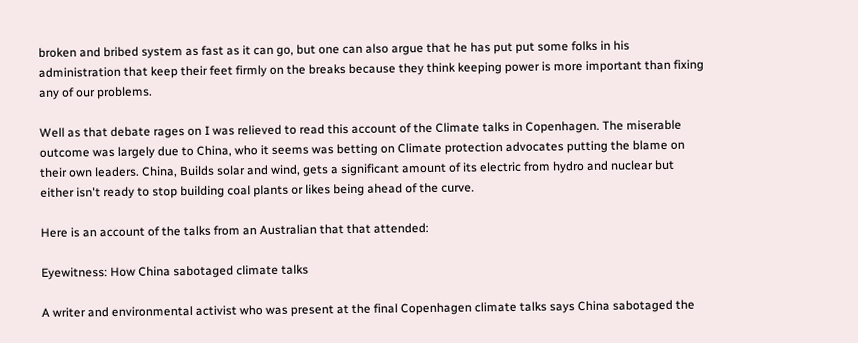broken and bribed system as fast as it can go, but one can also argue that he has put put some folks in his administration that keep their feet firmly on the breaks because they think keeping power is more important than fixing any of our problems.

Well as that debate rages on I was relieved to read this account of the Climate talks in Copenhagen. The miserable outcome was largely due to China, who it seems was betting on Climate protection advocates putting the blame on their own leaders. China, Builds solar and wind, gets a significant amount of its electric from hydro and nuclear but either isn't ready to stop building coal plants or likes being ahead of the curve.

Here is an account of the talks from an Australian that that attended:

Eyewitness: How China sabotaged climate talks

A writer and environmental activist who was present at the final Copenhagen climate talks says China sabotaged the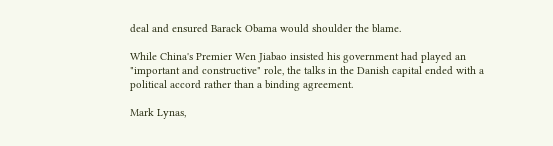deal and ensured Barack Obama would shoulder the blame.

While China's Premier Wen Jiabao insisted his government had played an "important and constructive" role, the talks in the Danish capital ended with a political accord rather than a binding agreement.

Mark Lynas,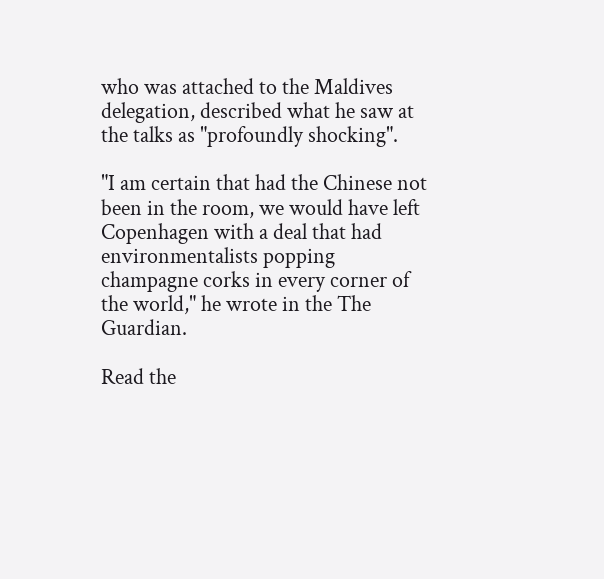who was attached to the Maldives delegation, described what he saw at the talks as "profoundly shocking".

"I am certain that had the Chinese not been in the room, we would have left Copenhagen with a deal that had environmentalists popping champagne corks in every corner of the world," he wrote in the The Guardian.

Read the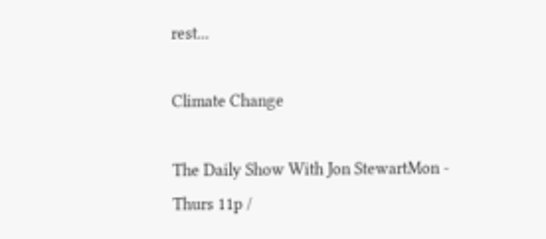rest...

Climate Change

The Daily Show With Jon StewartMon - Thurs 11p /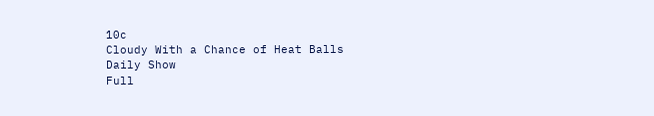10c
Cloudy With a Chance of Heat Balls
Daily Show
Full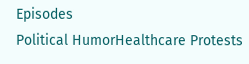Episodes
Political HumorHealthcare Protests